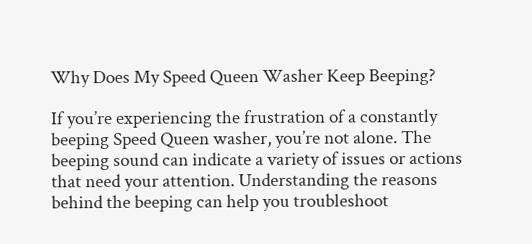Why Does My Speed Queen Washer Keep Beeping?

If you’re experiencing the frustration of a constantly beeping Speed Queen washer, you’re not alone. The beeping sound can indicate a variety of issues or actions that need your attention. Understanding the reasons behind the beeping can help you troubleshoot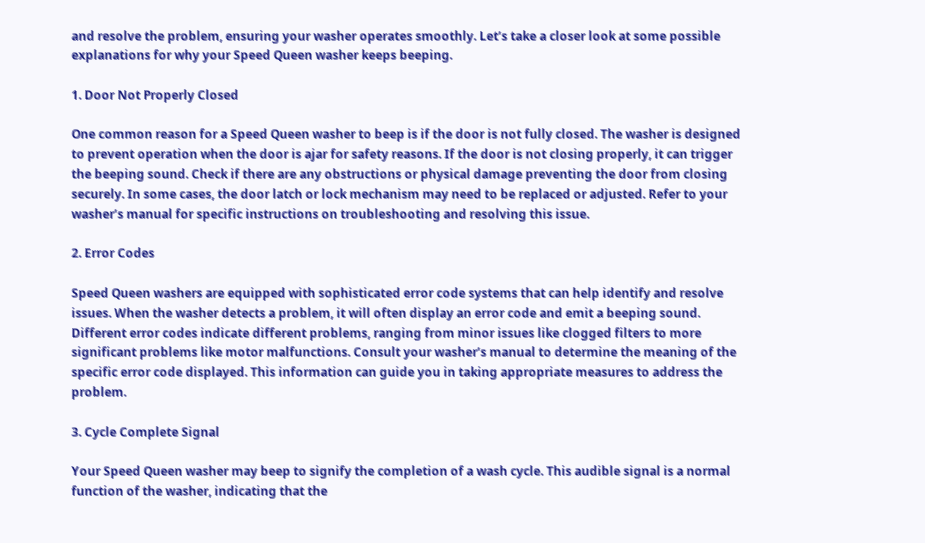and resolve the problem, ensuring your washer operates smoothly. Let’s take a closer look at some possible explanations for why your Speed Queen washer keeps beeping.

1. Door Not Properly Closed

One common reason for a Speed Queen washer to beep is if the door is not fully closed. The washer is designed to prevent operation when the door is ajar for safety reasons. If the door is not closing properly, it can trigger the beeping sound. Check if there are any obstructions or physical damage preventing the door from closing securely. In some cases, the door latch or lock mechanism may need to be replaced or adjusted. Refer to your washer’s manual for specific instructions on troubleshooting and resolving this issue.

2. Error Codes

Speed Queen washers are equipped with sophisticated error code systems that can help identify and resolve issues. When the washer detects a problem, it will often display an error code and emit a beeping sound. Different error codes indicate different problems, ranging from minor issues like clogged filters to more significant problems like motor malfunctions. Consult your washer’s manual to determine the meaning of the specific error code displayed. This information can guide you in taking appropriate measures to address the problem.

3. Cycle Complete Signal

Your Speed Queen washer may beep to signify the completion of a wash cycle. This audible signal is a normal function of the washer, indicating that the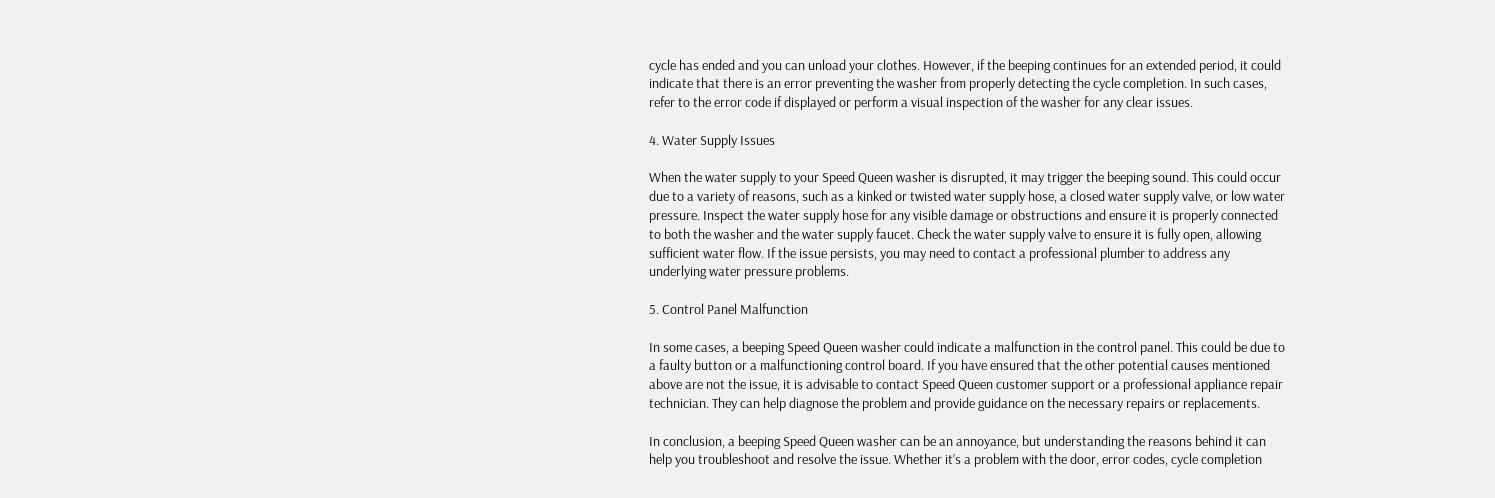cycle has ended and you can unload your clothes. However, if the beeping continues for an extended period, it could indicate that there is an error preventing the washer from properly detecting the cycle completion. In such cases, refer to the error code if displayed or perform a visual inspection of the washer for any clear issues.

4. Water Supply Issues

When the water supply to your Speed Queen washer is disrupted, it may trigger the beeping sound. This could occur due to a variety of reasons, such as a kinked or twisted water supply hose, a closed water supply valve, or low water pressure. Inspect the water supply hose for any visible damage or obstructions and ensure it is properly connected to both the washer and the water supply faucet. Check the water supply valve to ensure it is fully open, allowing sufficient water flow. If the issue persists, you may need to contact a professional plumber to address any underlying water pressure problems.

5. Control Panel Malfunction

In some cases, a beeping Speed Queen washer could indicate a malfunction in the control panel. This could be due to a faulty button or a malfunctioning control board. If you have ensured that the other potential causes mentioned above are not the issue, it is advisable to contact Speed Queen customer support or a professional appliance repair technician. They can help diagnose the problem and provide guidance on the necessary repairs or replacements.

In conclusion, a beeping Speed Queen washer can be an annoyance, but understanding the reasons behind it can help you troubleshoot and resolve the issue. Whether it’s a problem with the door, error codes, cycle completion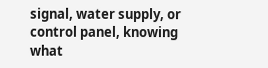signal, water supply, or control panel, knowing what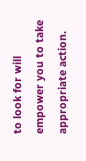to look for will empower you to take appropriate action.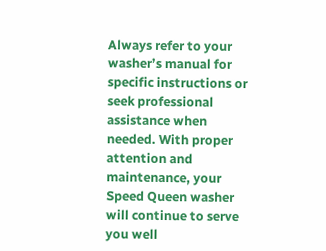Always refer to your washer’s manual for specific instructions or seek professional assistance when needed. With proper attention and maintenance, your Speed Queen washer will continue to serve you well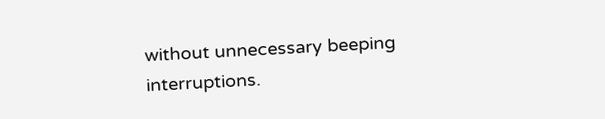without unnecessary beeping interruptions.